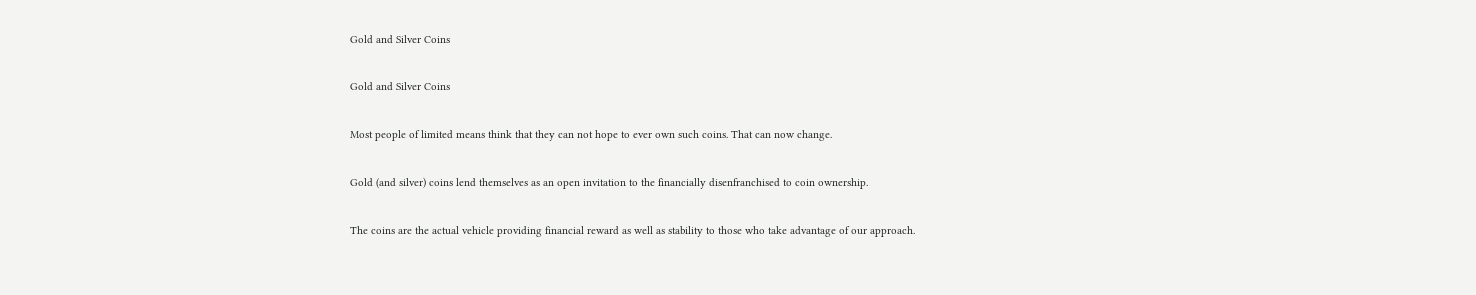Gold and Silver Coins

Gold and Silver Coins

Most people of limited means think that they can not hope to ever own such coins. That can now change.

Gold (and silver) coins lend themselves as an open invitation to the financially disenfranchised to coin ownership.

The coins are the actual vehicle providing financial reward as well as stability to those who take advantage of our approach.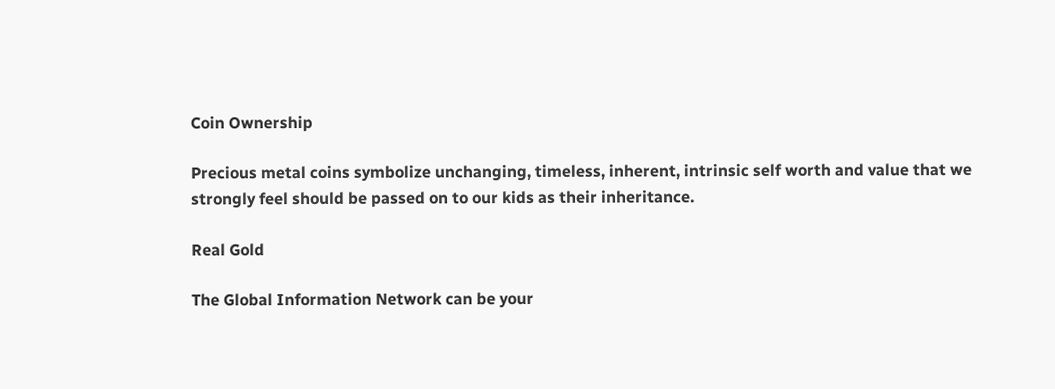Coin Ownership

Precious metal coins symbolize unchanging, timeless, inherent, intrinsic self worth and value that we strongly feel should be passed on to our kids as their inheritance.

Real Gold

The Global Information Network can be your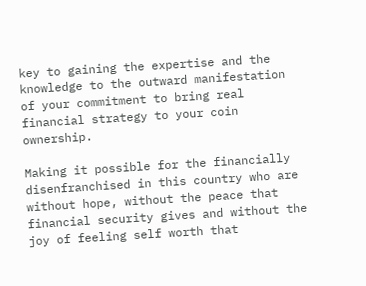key to gaining the expertise and the knowledge to the outward manifestation of your commitment to bring real financial strategy to your coin ownership.

Making it possible for the financially disenfranchised in this country who are without hope, without the peace that financial security gives and without the joy of feeling self worth that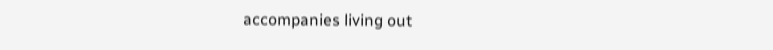accompanies living out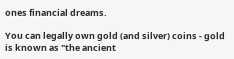ones financial dreams.

You can legally own gold (and silver) coins - gold is known as "the ancient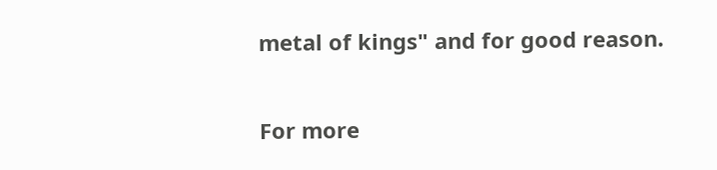metal of kings" and for good reason.

For more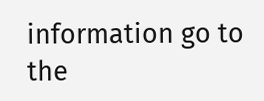information go to the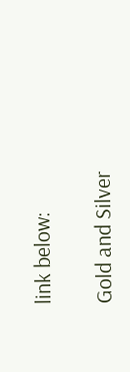link below:

Gold and Silver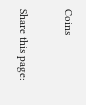Coins


Share this page: